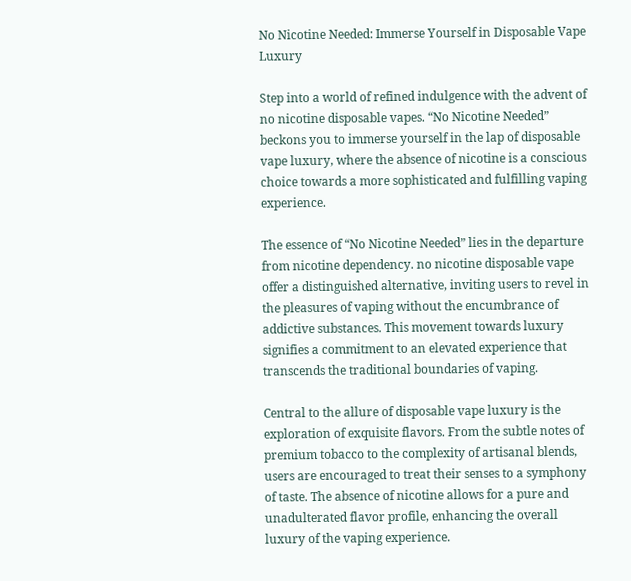No Nicotine Needed: Immerse Yourself in Disposable Vape Luxury

Step into a world of refined indulgence with the advent of no nicotine disposable vapes. “No Nicotine Needed” beckons you to immerse yourself in the lap of disposable vape luxury, where the absence of nicotine is a conscious choice towards a more sophisticated and fulfilling vaping experience.

The essence of “No Nicotine Needed” lies in the departure from nicotine dependency. no nicotine disposable vape offer a distinguished alternative, inviting users to revel in the pleasures of vaping without the encumbrance of addictive substances. This movement towards luxury signifies a commitment to an elevated experience that transcends the traditional boundaries of vaping.

Central to the allure of disposable vape luxury is the exploration of exquisite flavors. From the subtle notes of premium tobacco to the complexity of artisanal blends, users are encouraged to treat their senses to a symphony of taste. The absence of nicotine allows for a pure and unadulterated flavor profile, enhancing the overall luxury of the vaping experience.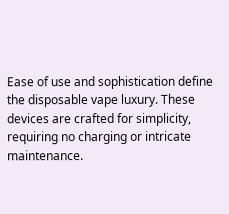Ease of use and sophistication define the disposable vape luxury. These devices are crafted for simplicity, requiring no charging or intricate maintenance.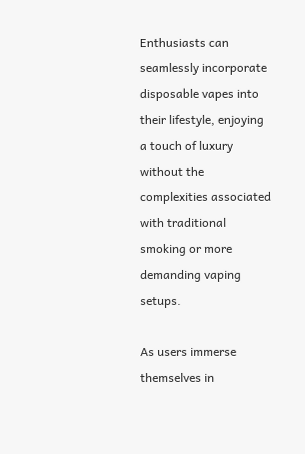Enthusiasts can seamlessly incorporate disposable vapes into their lifestyle, enjoying a touch of luxury without the complexities associated with traditional smoking or more demanding vaping setups.

As users immerse themselves in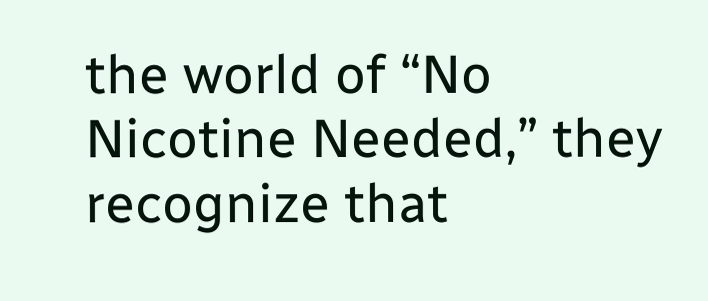the world of “No Nicotine Needed,” they recognize that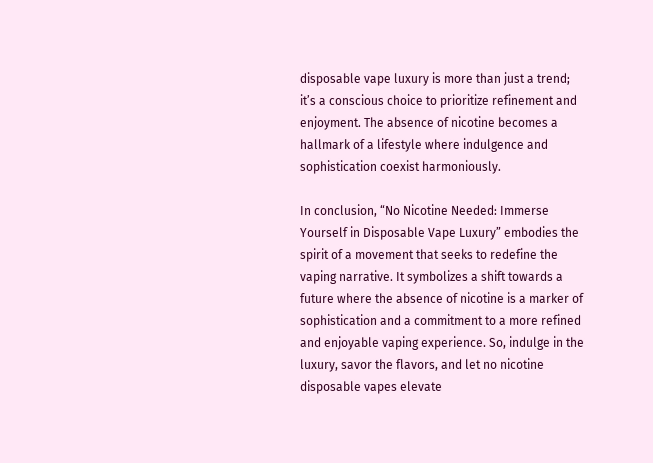disposable vape luxury is more than just a trend; it’s a conscious choice to prioritize refinement and enjoyment. The absence of nicotine becomes a hallmark of a lifestyle where indulgence and sophistication coexist harmoniously.

In conclusion, “No Nicotine Needed: Immerse Yourself in Disposable Vape Luxury” embodies the spirit of a movement that seeks to redefine the vaping narrative. It symbolizes a shift towards a future where the absence of nicotine is a marker of sophistication and a commitment to a more refined and enjoyable vaping experience. So, indulge in the luxury, savor the flavors, and let no nicotine disposable vapes elevate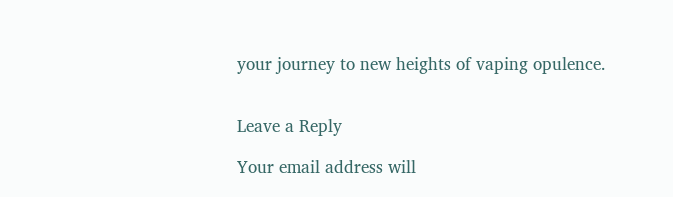your journey to new heights of vaping opulence.


Leave a Reply

Your email address will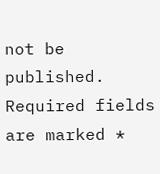not be published. Required fields are marked *